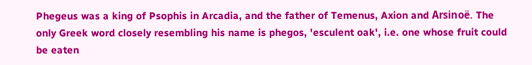Phegeus was a king of Psophis in Arcadia, and the father of Temenus, Axion and Arsinoë. The only Greek word closely resembling his name is phegos, 'esculent oak', i.e. one whose fruit could be eaten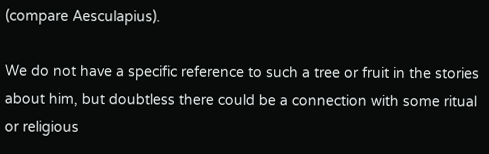(compare Aesculapius).

We do not have a specific reference to such a tree or fruit in the stories about him, but doubtless there could be a connection with some ritual or religious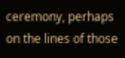ceremony, perhaps on the lines of those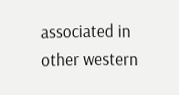associated in other western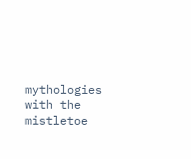mythologies with the mistletoe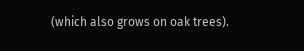(which also grows on oak trees).